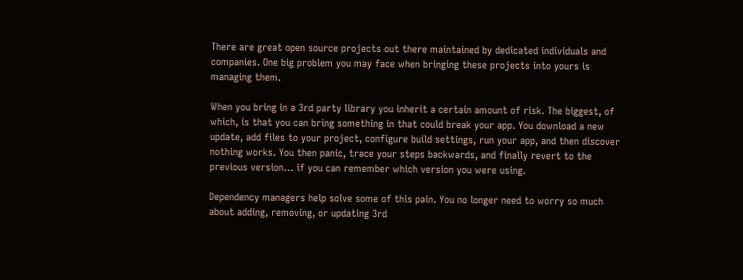There are great open source projects out there maintained by dedicated individuals and companies. One big problem you may face when bringing these projects into yours is managing them.

When you bring in a 3rd party library you inherit a certain amount of risk. The biggest, of which, is that you can bring something in that could break your app. You download a new update, add files to your project, configure build settings, run your app, and then discover nothing works. You then panic, trace your steps backwards, and finally revert to the previous version… if you can remember which version you were using.

Dependency managers help solve some of this pain. You no longer need to worry so much about adding, removing, or updating 3rd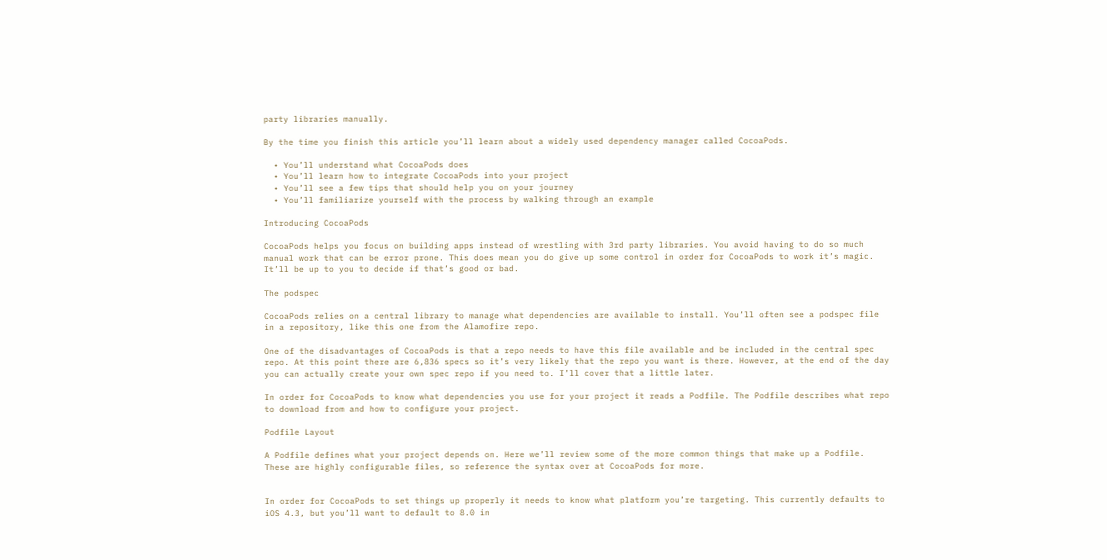party libraries manually.

By the time you finish this article you’ll learn about a widely used dependency manager called CocoaPods.

  • You’ll understand what CocoaPods does
  • You’ll learn how to integrate CocoaPods into your project
  • You’ll see a few tips that should help you on your journey
  • You’ll familiarize yourself with the process by walking through an example

Introducing CocoaPods

CocoaPods helps you focus on building apps instead of wrestling with 3rd party libraries. You avoid having to do so much manual work that can be error prone. This does mean you do give up some control in order for CocoaPods to work it’s magic. It’ll be up to you to decide if that’s good or bad.

The podspec

CocoaPods relies on a central library to manage what dependencies are available to install. You’ll often see a podspec file in a repository, like this one from the Alamofire repo.

One of the disadvantages of CocoaPods is that a repo needs to have this file available and be included in the central spec repo. At this point there are 6,836 specs so it’s very likely that the repo you want is there. However, at the end of the day you can actually create your own spec repo if you need to. I’ll cover that a little later.

In order for CocoaPods to know what dependencies you use for your project it reads a Podfile. The Podfile describes what repo to download from and how to configure your project.

Podfile Layout

A Podfile defines what your project depends on. Here we’ll review some of the more common things that make up a Podfile. These are highly configurable files, so reference the syntax over at CocoaPods for more.


In order for CocoaPods to set things up properly it needs to know what platform you’re targeting. This currently defaults to iOS 4.3, but you’ll want to default to 8.0 in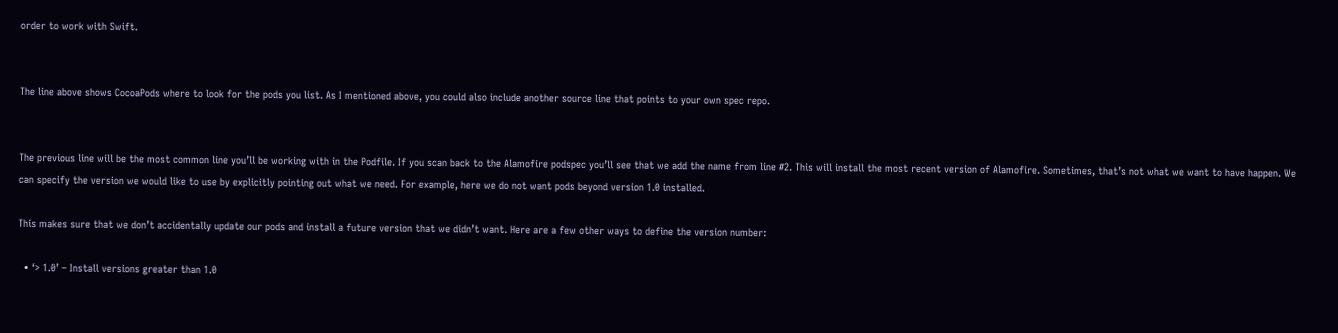order to work with Swift.


The line above shows CocoaPods where to look for the pods you list. As I mentioned above, you could also include another source line that points to your own spec repo.


The previous line will be the most common line you’ll be working with in the Podfile. If you scan back to the Alamofire podspec you’ll see that we add the name from line #2. This will install the most recent version of Alamofire. Sometimes, that’s not what we want to have happen. We can specify the version we would like to use by explicitly pointing out what we need. For example, here we do not want pods beyond version 1.0 installed.

This makes sure that we don’t accidentally update our pods and install a future version that we didn’t want. Here are a few other ways to define the version number:

  • ‘> 1.0’ – Install versions greater than 1.0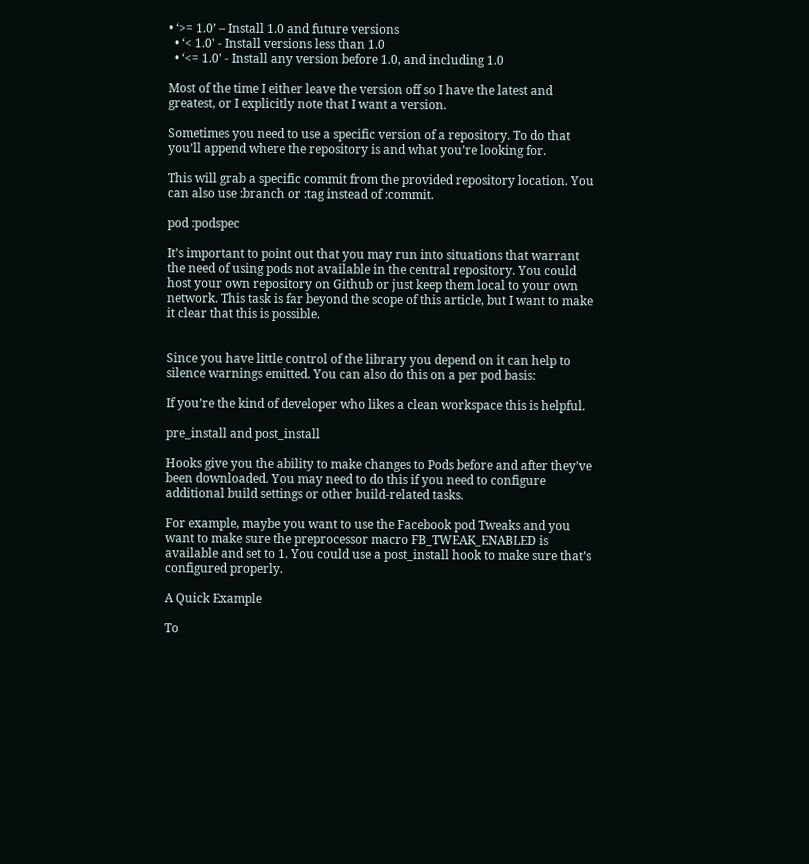• ‘>= 1.0’ – Install 1.0 and future versions
  • ‘< 1.0' - Install versions less than 1.0
  • ‘<= 1.0' - Install any version before 1.0, and including 1.0

Most of the time I either leave the version off so I have the latest and greatest, or I explicitly note that I want a version.

Sometimes you need to use a specific version of a repository. To do that you’ll append where the repository is and what you’re looking for.

This will grab a specific commit from the provided repository location. You can also use :branch or :tag instead of :commit.

pod :podspec

It’s important to point out that you may run into situations that warrant the need of using pods not available in the central repository. You could host your own repository on Github or just keep them local to your own network. This task is far beyond the scope of this article, but I want to make it clear that this is possible.


Since you have little control of the library you depend on it can help to silence warnings emitted. You can also do this on a per pod basis:

If you’re the kind of developer who likes a clean workspace this is helpful.

pre_install and post_install

Hooks give you the ability to make changes to Pods before and after they’ve been downloaded. You may need to do this if you need to configure additional build settings or other build-related tasks.

For example, maybe you want to use the Facebook pod Tweaks and you want to make sure the preprocessor macro FB_TWEAK_ENABLED is available and set to 1. You could use a post_install hook to make sure that’s configured properly.

A Quick Example

To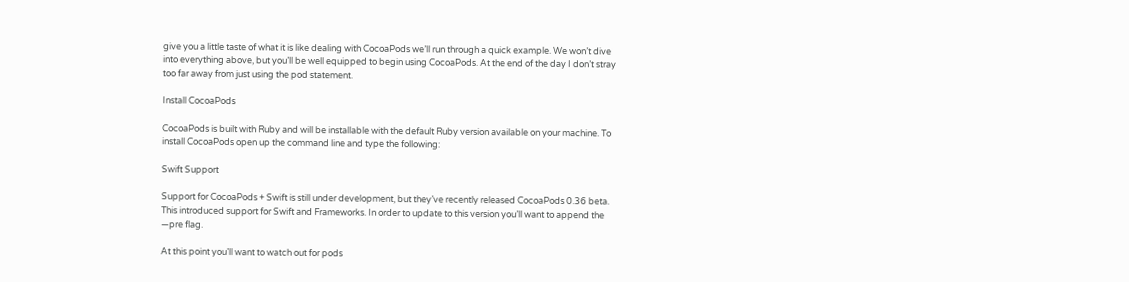give you a little taste of what it is like dealing with CocoaPods we’ll run through a quick example. We won’t dive into everything above, but you’ll be well equipped to begin using CocoaPods. At the end of the day I don’t stray too far away from just using the pod statement.

Install CocoaPods

CocoaPods is built with Ruby and will be installable with the default Ruby version available on your machine. To install CocoaPods open up the command line and type the following:

Swift Support

Support for CocoaPods + Swift is still under development, but they’ve recently released CocoaPods 0.36 beta. This introduced support for Swift and Frameworks. In order to update to this version you’ll want to append the —pre flag.

At this point you’ll want to watch out for pods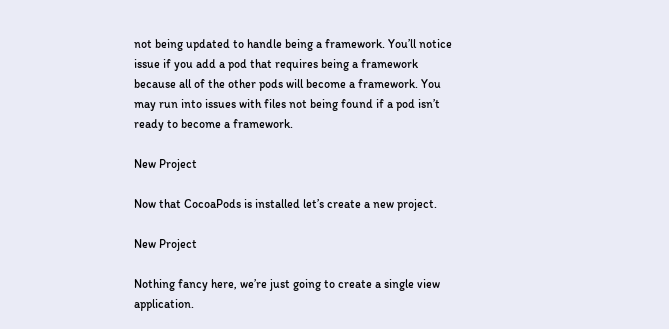not being updated to handle being a framework. You’ll notice issue if you add a pod that requires being a framework because all of the other pods will become a framework. You may run into issues with files not being found if a pod isn’t ready to become a framework.

New Project

Now that CocoaPods is installed let’s create a new project.

New Project

Nothing fancy here, we’re just going to create a single view application.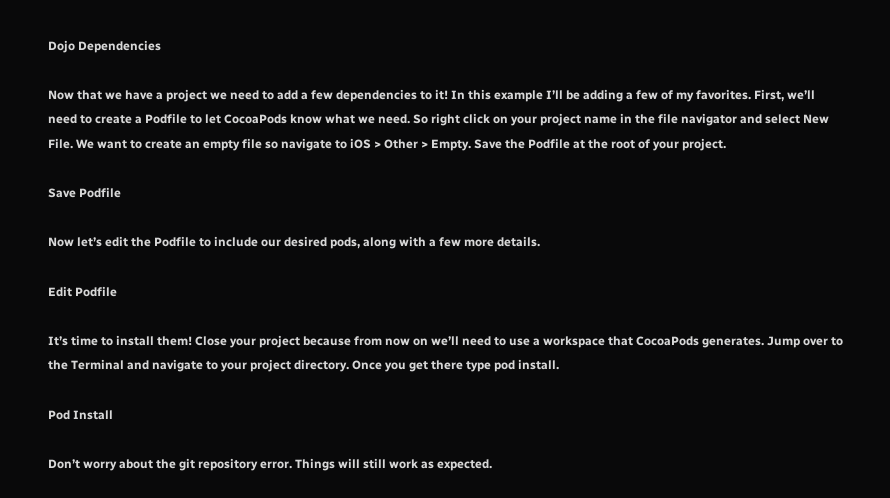Dojo Dependencies

Now that we have a project we need to add a few dependencies to it! In this example I’ll be adding a few of my favorites. First, we’ll need to create a Podfile to let CocoaPods know what we need. So right click on your project name in the file navigator and select New File. We want to create an empty file so navigate to iOS > Other > Empty. Save the Podfile at the root of your project.

Save Podfile

Now let’s edit the Podfile to include our desired pods, along with a few more details.

Edit Podfile

It’s time to install them! Close your project because from now on we’ll need to use a workspace that CocoaPods generates. Jump over to the Terminal and navigate to your project directory. Once you get there type pod install.

Pod Install

Don’t worry about the git repository error. Things will still work as expected.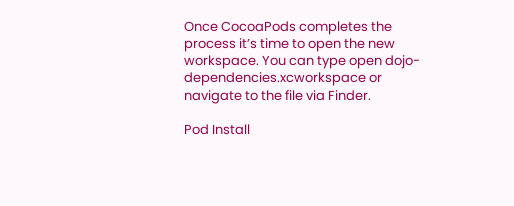Once CocoaPods completes the process it’s time to open the new workspace. You can type open dojo-dependencies.xcworkspace or navigate to the file via Finder.

Pod Install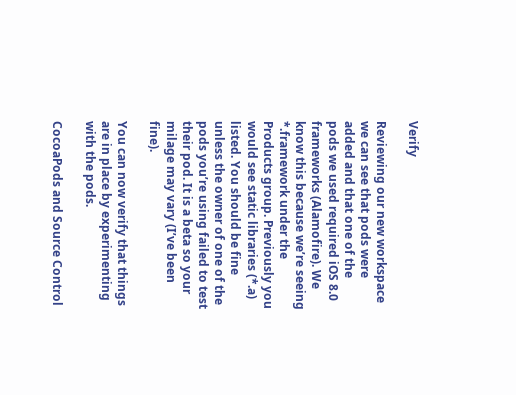Verify

Reviewing our new workspace we can see that pods were added and that one of the pods we used required iOS 8.0 frameworks (Alamofire). We know this because we’re seeing *.framework under the Products group. Previously you would see static libraries (*.a) listed. You should be fine unless the owner of one of the pods you’re using failed to test their pod. It is a beta so your milage may vary (I’ve been fine).

You can now verify that things are in place by experimenting with the pods.

CocoaPods and Source Control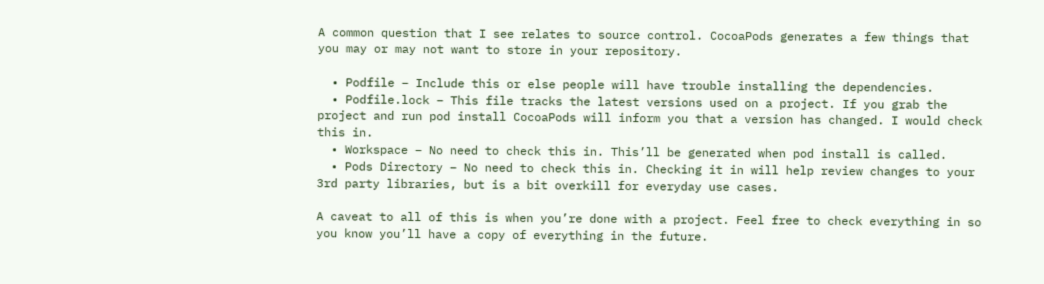A common question that I see relates to source control. CocoaPods generates a few things that you may or may not want to store in your repository.

  • Podfile – Include this or else people will have trouble installing the dependencies.
  • Podfile.lock – This file tracks the latest versions used on a project. If you grab the project and run pod install CocoaPods will inform you that a version has changed. I would check this in.
  • Workspace – No need to check this in. This’ll be generated when pod install is called.
  • Pods Directory – No need to check this in. Checking it in will help review changes to your 3rd party libraries, but is a bit overkill for everyday use cases.

A caveat to all of this is when you’re done with a project. Feel free to check everything in so you know you’ll have a copy of everything in the future.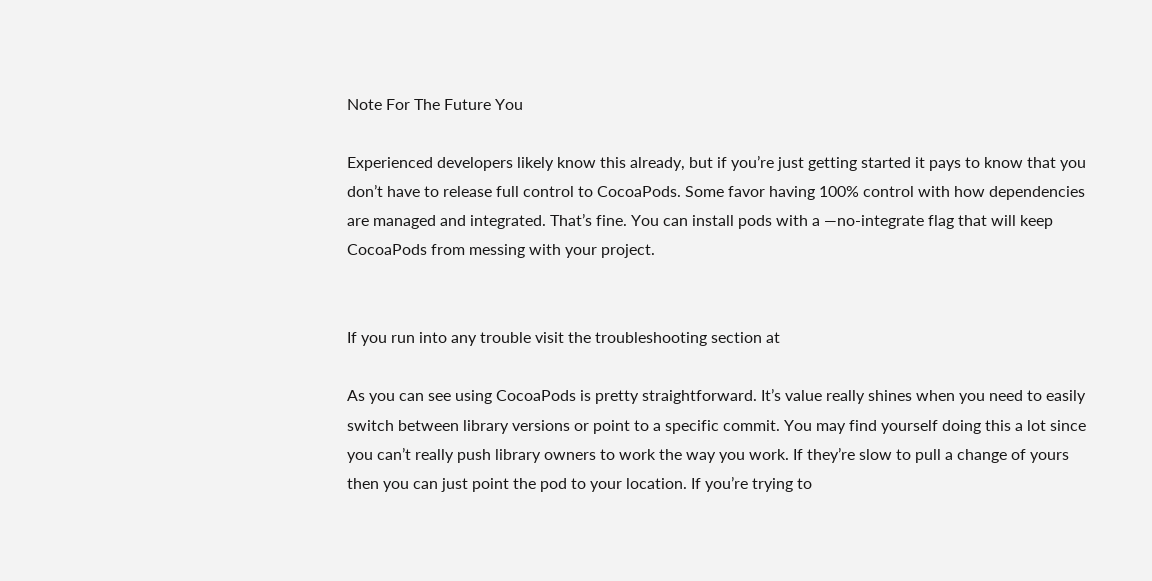Note For The Future You

Experienced developers likely know this already, but if you’re just getting started it pays to know that you don’t have to release full control to CocoaPods. Some favor having 100% control with how dependencies are managed and integrated. That’s fine. You can install pods with a —no-integrate flag that will keep CocoaPods from messing with your project.


If you run into any trouble visit the troubleshooting section at

As you can see using CocoaPods is pretty straightforward. It’s value really shines when you need to easily switch between library versions or point to a specific commit. You may find yourself doing this a lot since you can’t really push library owners to work the way you work. If they’re slow to pull a change of yours then you can just point the pod to your location. If you’re trying to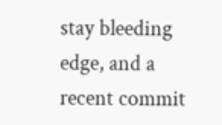stay bleeding edge, and a recent commit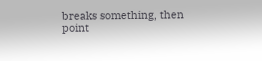breaks something, then point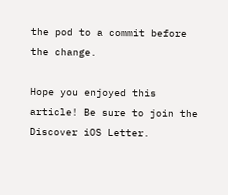the pod to a commit before the change.

Hope you enjoyed this article! Be sure to join the Discover iOS Letter.